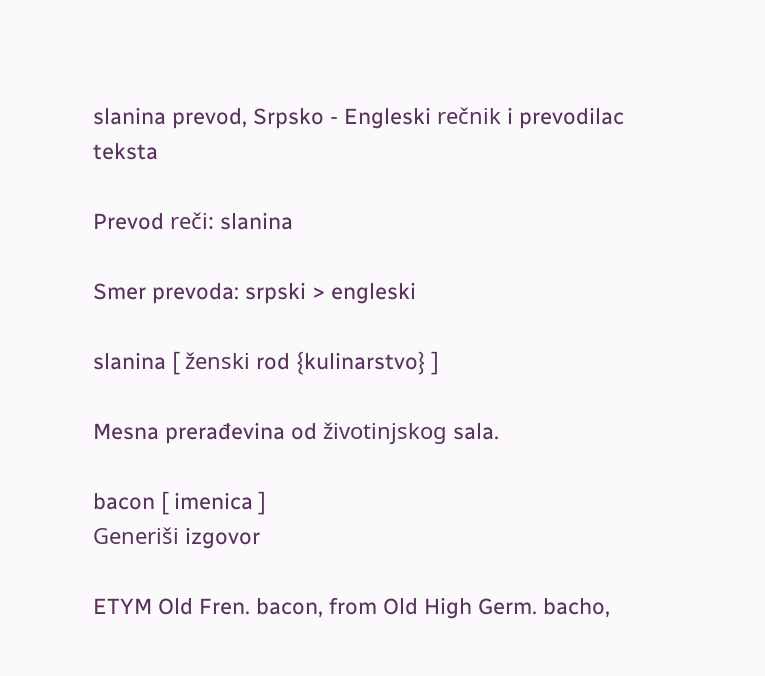slanina prevod, Srpsko - Engleski rečnik i prevodilac teksta

Prevod reči: slanina

Smer prevoda: srpski > engleski

slanina [ ženski rod {kulinarstvo} ]

Mesna prerađevina od životinjskog sala.

bacon [ imenica ]
Generiši izgovor

ETYM Old Fren. bacon, from Old High Germ. bacho,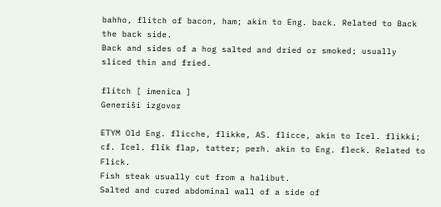bahho, flitch of bacon, ham; akin to Eng. back. Related to Back the back side.
Back and sides of a hog salted and dried or smoked; usually sliced thin and fried.

flitch [ imenica ]
Generiši izgovor

ETYM Old Eng. flicche, flikke, AS. flicce, akin to Icel. flikki; cf. Icel. flîk flap, tatter; perh. akin to Eng. fleck. Related to Flick.
Fish steak usually cut from a halibut.
Salted and cured abdominal wall of a side of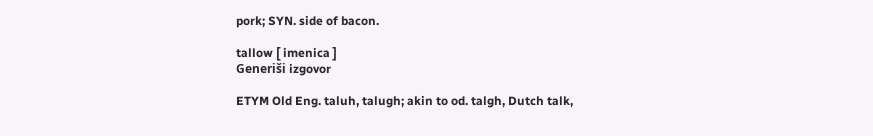pork; SYN. side of bacon.

tallow [ imenica ]
Generiši izgovor

ETYM Old Eng. taluh, talugh; akin to od. talgh, Dutch talk,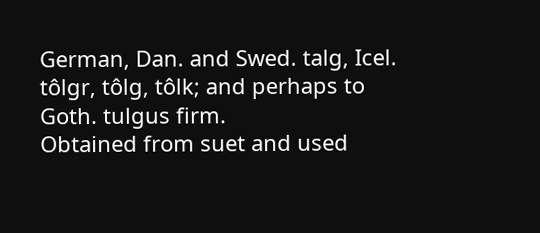German, Dan. and Swed. talg, Icel. tôlgr, tôlg, tôlk; and perhaps to Goth. tulgus firm.
Obtained from suet and used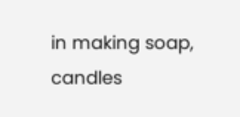in making soap, candles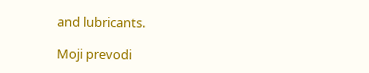and lubricants.

Moji prevodi